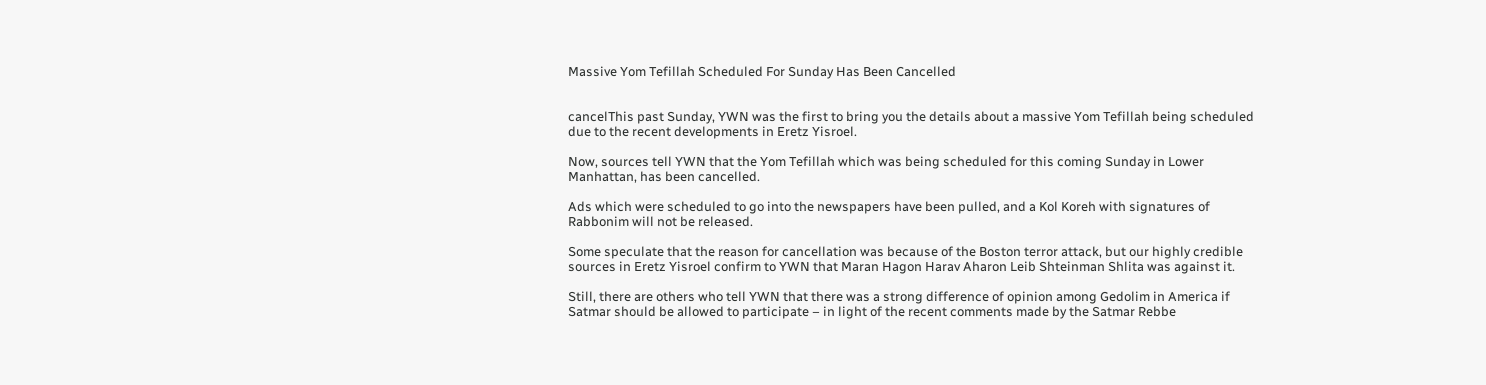Massive Yom Tefillah Scheduled For Sunday Has Been Cancelled


cancelThis past Sunday, YWN was the first to bring you the details about a massive Yom Tefillah being scheduled due to the recent developments in Eretz Yisroel.

Now, sources tell YWN that the Yom Tefillah which was being scheduled for this coming Sunday in Lower Manhattan, has been cancelled.

Ads which were scheduled to go into the newspapers have been pulled, and a Kol Koreh with signatures of Rabbonim will not be released.

Some speculate that the reason for cancellation was because of the Boston terror attack, but our highly credible sources in Eretz Yisroel confirm to YWN that Maran Hagon Harav Aharon Leib Shteinman Shlita was against it.

Still, there are others who tell YWN that there was a strong difference of opinion among Gedolim in America if Satmar should be allowed to participate – in light of the recent comments made by the Satmar Rebbe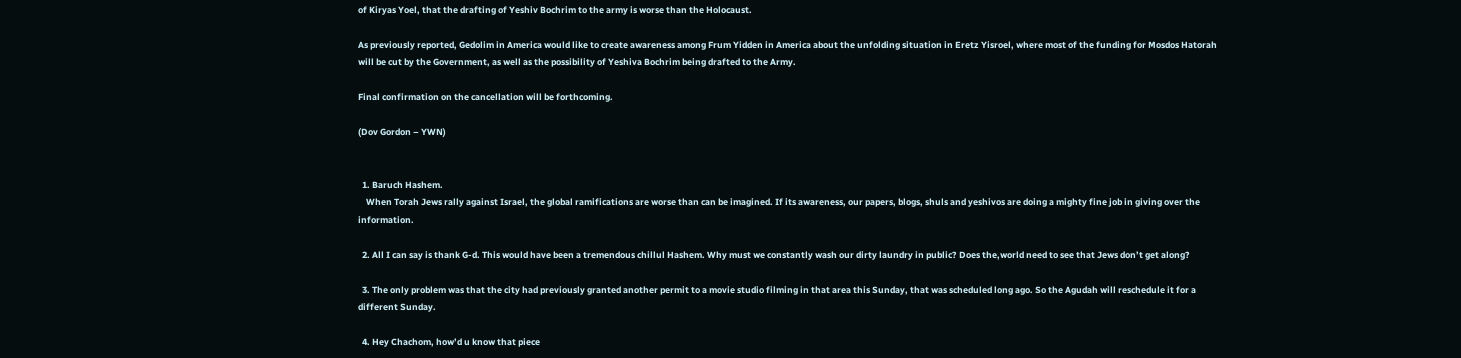of Kiryas Yoel, that the drafting of Yeshiv Bochrim to the army is worse than the Holocaust.

As previously reported, Gedolim in America would like to create awareness among Frum Yidden in America about the unfolding situation in Eretz Yisroel, where most of the funding for Mosdos Hatorah will be cut by the Government, as well as the possibility of Yeshiva Bochrim being drafted to the Army.

Final confirmation on the cancellation will be forthcoming.

(Dov Gordon – YWN)


  1. Baruch Hashem.
    When Torah Jews rally against Israel, the global ramifications are worse than can be imagined. If its awareness, our papers, blogs, shuls and yeshivos are doing a mighty fine job in giving over the information.

  2. All I can say is thank G-d. This would have been a tremendous chillul Hashem. Why must we constantly wash our dirty laundry in public? Does the,world need to see that Jews don’t get along?

  3. The only problem was that the city had previously granted another permit to a movie studio filming in that area this Sunday, that was scheduled long ago. So the Agudah will reschedule it for a different Sunday.

  4. Hey Chachom, how’d u know that piece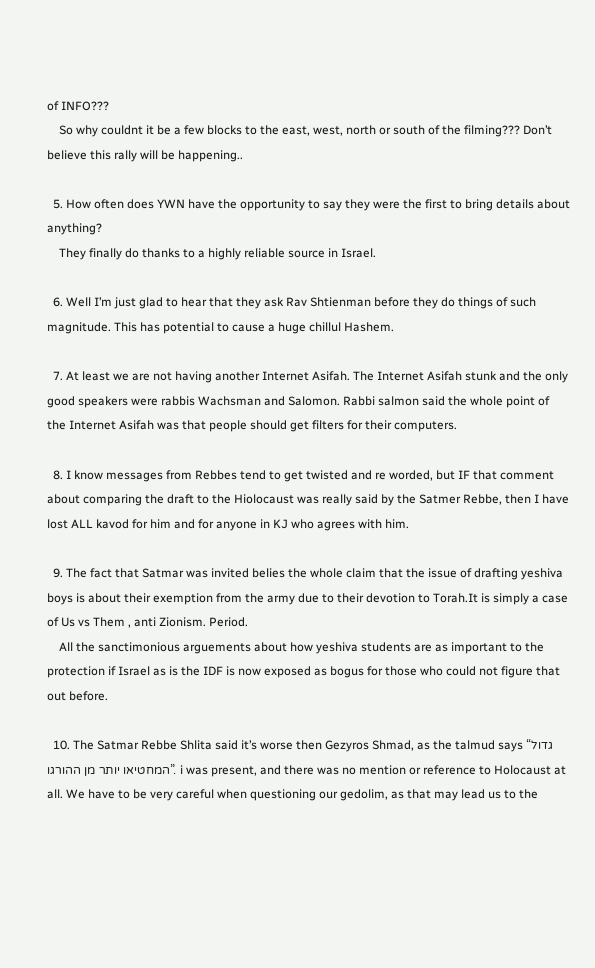of INFO???
    So why couldnt it be a few blocks to the east, west, north or south of the filming??? Don’t believe this rally will be happening..

  5. How often does YWN have the opportunity to say they were the first to bring details about anything?
    They finally do thanks to a highly reliable source in Israel.

  6. Well I’m just glad to hear that they ask Rav Shtienman before they do things of such magnitude. This has potential to cause a huge chillul Hashem.

  7. At least we are not having another Internet Asifah. The Internet Asifah stunk and the only good speakers were rabbis Wachsman and Salomon. Rabbi salmon said the whole point of the Internet Asifah was that people should get filters for their computers.

  8. I know messages from Rebbes tend to get twisted and re worded, but IF that comment about comparing the draft to the Hiolocaust was really said by the Satmer Rebbe, then I have lost ALL kavod for him and for anyone in KJ who agrees with him.

  9. The fact that Satmar was invited belies the whole claim that the issue of drafting yeshiva boys is about their exemption from the army due to their devotion to Torah.It is simply a case of Us vs Them , anti Zionism. Period.
    All the sanctimonious arguements about how yeshiva students are as important to the protection if Israel as is the IDF is now exposed as bogus for those who could not figure that out before.

  10. The Satmar Rebbe Shlita said it’s worse then Gezyros Shmad, as the talmud says “גדול המחטיאו יותר מן ההורגו”. i was present, and there was no mention or reference to Holocaust at all. We have to be very careful when questioning our gedolim, as that may lead us to the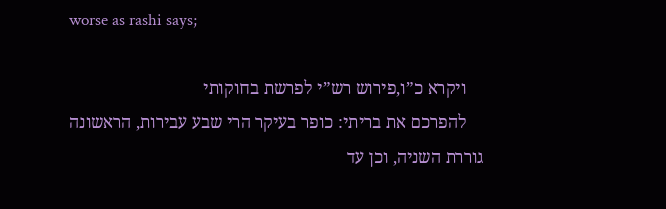worse as rashi says;

    ויקרא כ”ו,פירוש רש”י לפרשת בחוקותי
    להפרכם את בריתי: כופר בעיקר הרי שבע עבירות, הראשונה גוררת השניה, וכן עד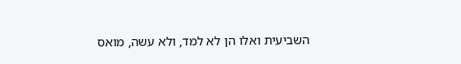השביעית ואלו הן לא למד, ולא עשה, מואס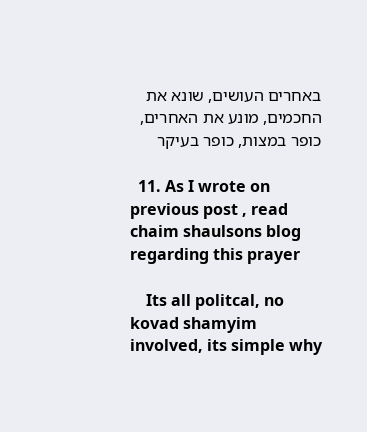באחרים העושים, שונא את החכמים, מונע את האחרים, כופר במצות, כופר בעיקר

  11. As I wrote on previous post , read chaim shaulsons blog regarding this prayer

    Its all politcal, no kovad shamyim involved, its simple why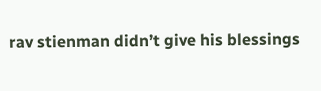rav stienman didn’t give his blessings